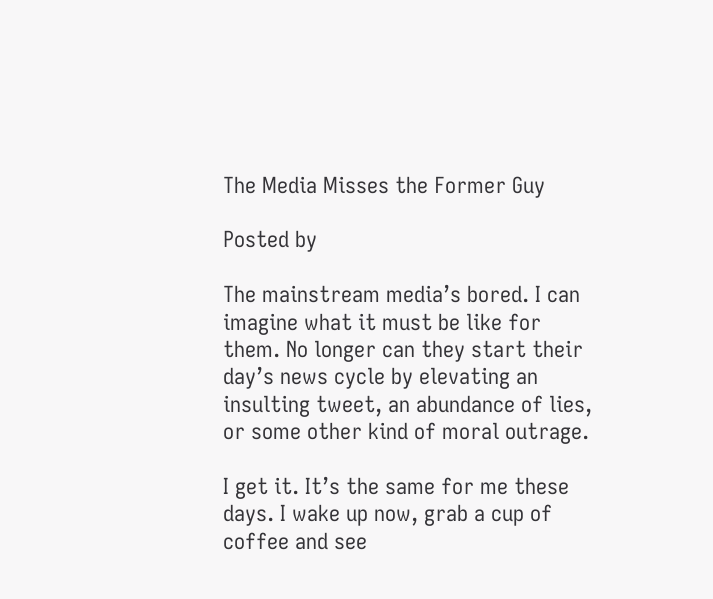The Media Misses the Former Guy

Posted by

The mainstream media’s bored. I can imagine what it must be like for them. No longer can they start their day’s news cycle by elevating an insulting tweet, an abundance of lies, or some other kind of moral outrage.

I get it. It’s the same for me these days. I wake up now, grab a cup of coffee and see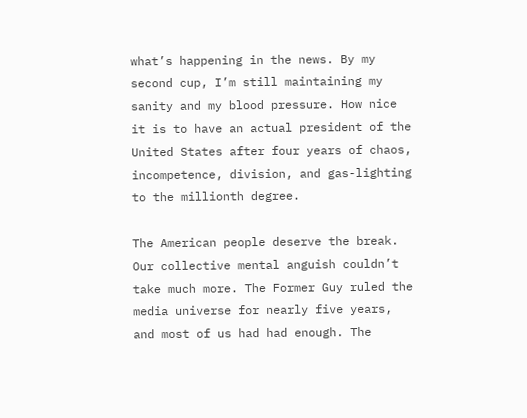what’s happening in the news. By my second cup, I’m still maintaining my sanity and my blood pressure. How nice it is to have an actual president of the United States after four years of chaos, incompetence, division, and gas-lighting to the millionth degree.

The American people deserve the break. Our collective mental anguish couldn’t take much more. The Former Guy ruled the media universe for nearly five years, and most of us had had enough. The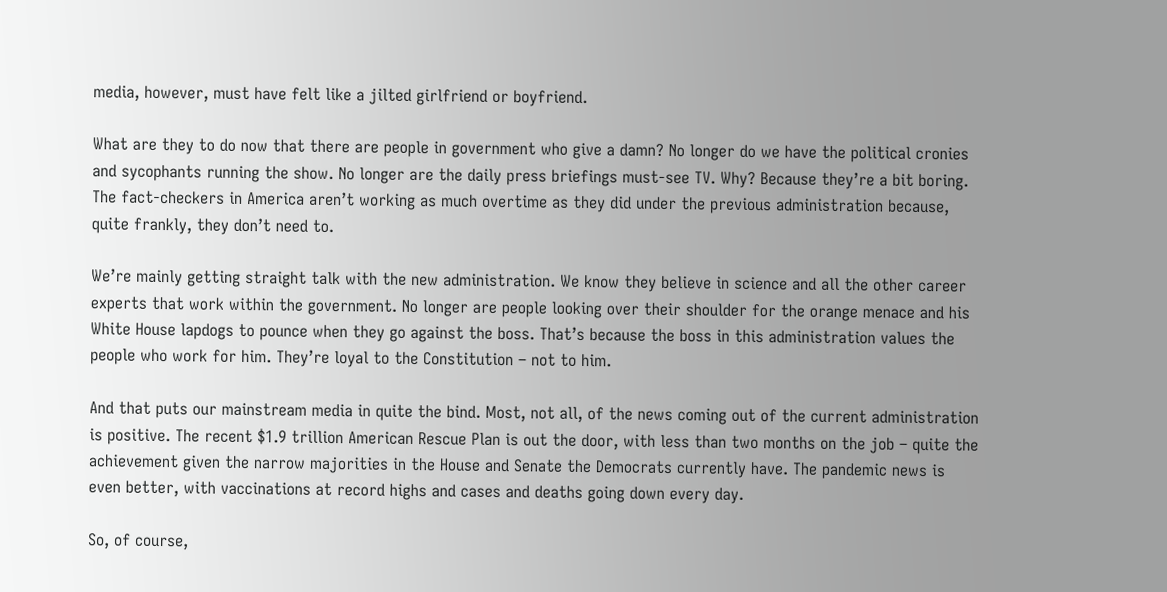media, however, must have felt like a jilted girlfriend or boyfriend.

What are they to do now that there are people in government who give a damn? No longer do we have the political cronies and sycophants running the show. No longer are the daily press briefings must-see TV. Why? Because they’re a bit boring. The fact-checkers in America aren’t working as much overtime as they did under the previous administration because, quite frankly, they don’t need to.

We’re mainly getting straight talk with the new administration. We know they believe in science and all the other career experts that work within the government. No longer are people looking over their shoulder for the orange menace and his White House lapdogs to pounce when they go against the boss. That’s because the boss in this administration values the people who work for him. They’re loyal to the Constitution – not to him.

And that puts our mainstream media in quite the bind. Most, not all, of the news coming out of the current administration is positive. The recent $1.9 trillion American Rescue Plan is out the door, with less than two months on the job – quite the achievement given the narrow majorities in the House and Senate the Democrats currently have. The pandemic news is even better, with vaccinations at record highs and cases and deaths going down every day.

So, of course,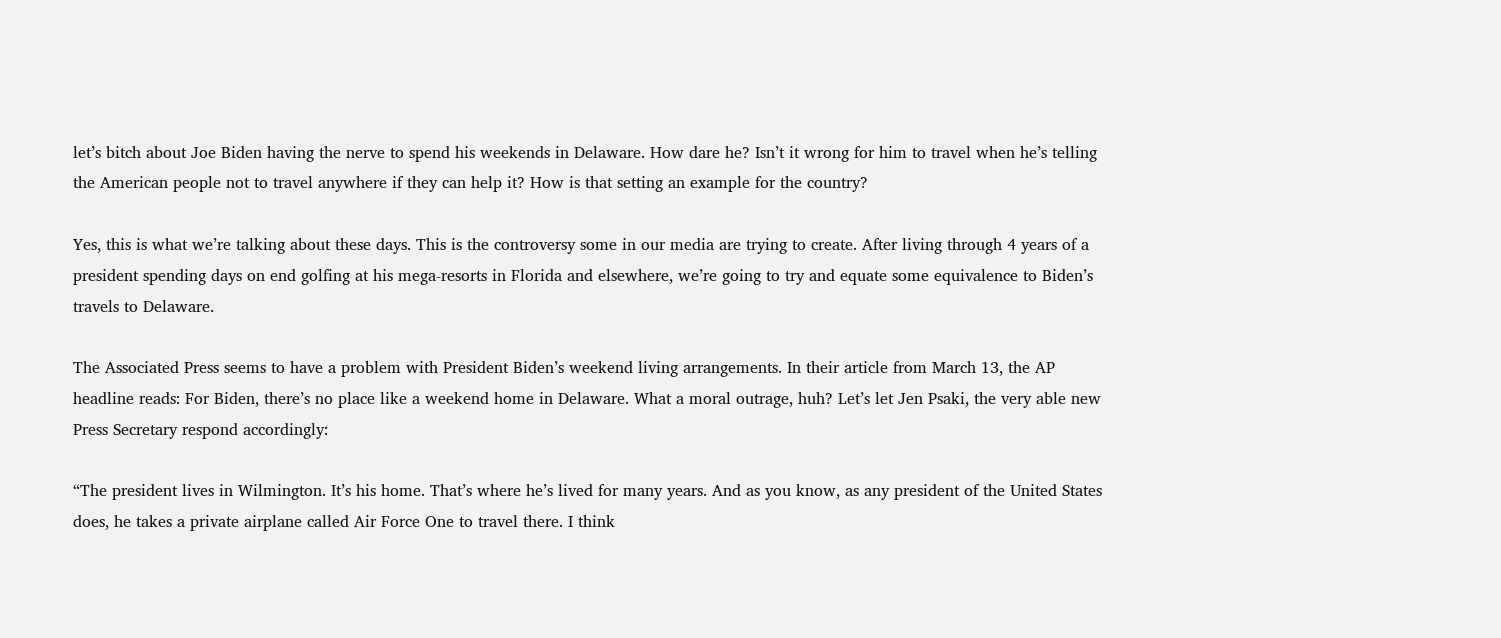let’s bitch about Joe Biden having the nerve to spend his weekends in Delaware. How dare he? Isn’t it wrong for him to travel when he’s telling the American people not to travel anywhere if they can help it? How is that setting an example for the country?

Yes, this is what we’re talking about these days. This is the controversy some in our media are trying to create. After living through 4 years of a president spending days on end golfing at his mega-resorts in Florida and elsewhere, we’re going to try and equate some equivalence to Biden’s travels to Delaware.

The Associated Press seems to have a problem with President Biden’s weekend living arrangements. In their article from March 13, the AP headline reads: For Biden, there’s no place like a weekend home in Delaware. What a moral outrage, huh? Let’s let Jen Psaki, the very able new Press Secretary respond accordingly:

“The president lives in Wilmington. It’s his home. That’s where he’s lived for many years. And as you know, as any president of the United States does, he takes a private airplane called Air Force One to travel there. I think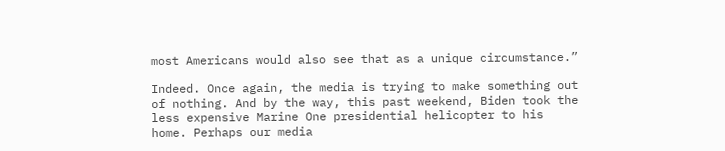most Americans would also see that as a unique circumstance.”

Indeed. Once again, the media is trying to make something out of nothing. And by the way, this past weekend, Biden took the less expensive Marine One presidential helicopter to his home. Perhaps our media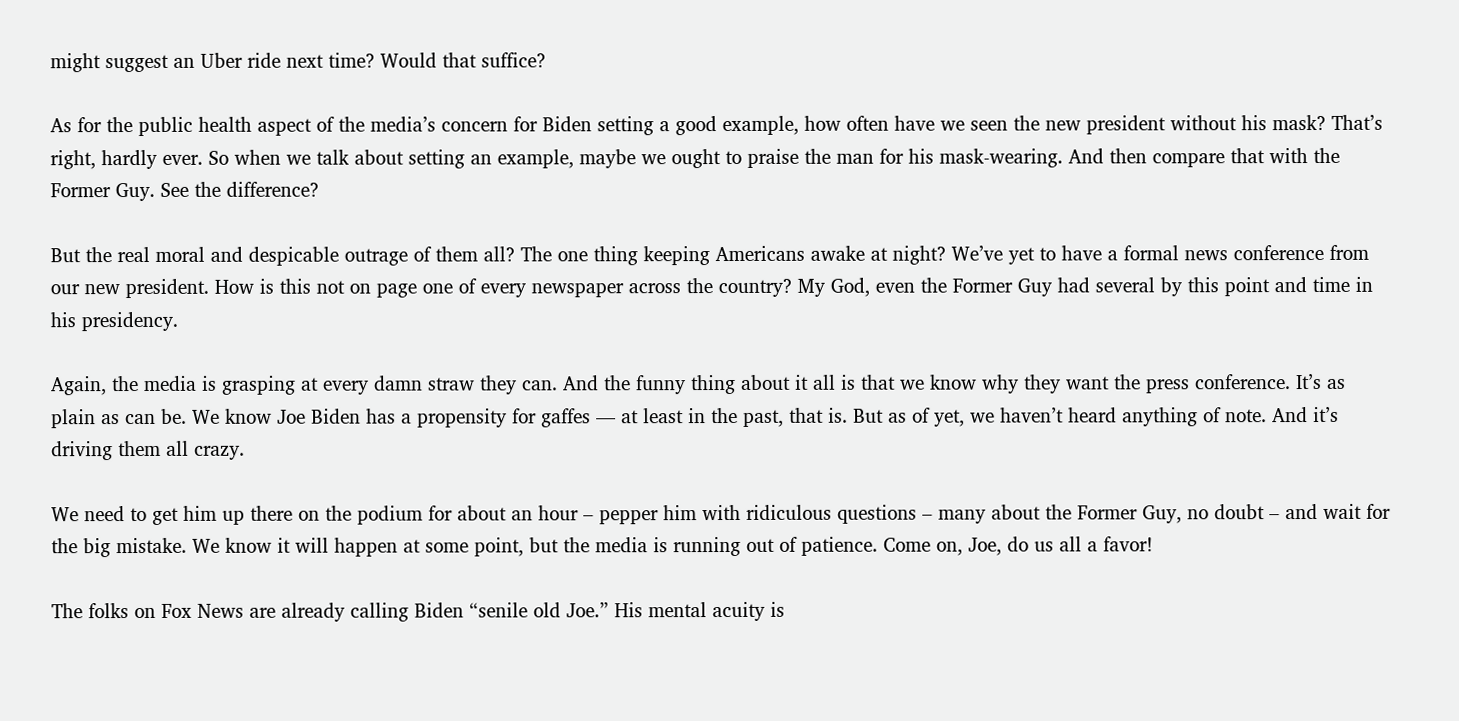might suggest an Uber ride next time? Would that suffice?

As for the public health aspect of the media’s concern for Biden setting a good example, how often have we seen the new president without his mask? That’s right, hardly ever. So when we talk about setting an example, maybe we ought to praise the man for his mask-wearing. And then compare that with the Former Guy. See the difference?

But the real moral and despicable outrage of them all? The one thing keeping Americans awake at night? We’ve yet to have a formal news conference from our new president. How is this not on page one of every newspaper across the country? My God, even the Former Guy had several by this point and time in his presidency.

Again, the media is grasping at every damn straw they can. And the funny thing about it all is that we know why they want the press conference. It’s as plain as can be. We know Joe Biden has a propensity for gaffes — at least in the past, that is. But as of yet, we haven’t heard anything of note. And it’s driving them all crazy.

We need to get him up there on the podium for about an hour – pepper him with ridiculous questions – many about the Former Guy, no doubt – and wait for the big mistake. We know it will happen at some point, but the media is running out of patience. Come on, Joe, do us all a favor!

The folks on Fox News are already calling Biden “senile old Joe.” His mental acuity is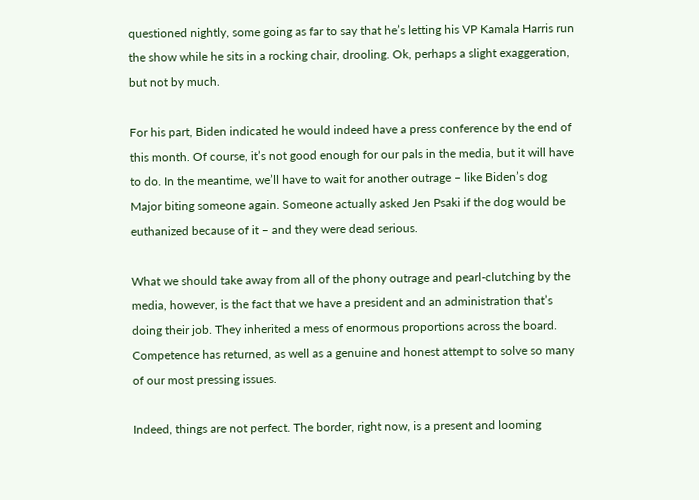questioned nightly, some going as far to say that he’s letting his VP Kamala Harris run the show while he sits in a rocking chair, drooling. Ok, perhaps a slight exaggeration, but not by much.

For his part, Biden indicated he would indeed have a press conference by the end of this month. Of course, it’s not good enough for our pals in the media, but it will have to do. In the meantime, we’ll have to wait for another outrage – like Biden’s dog Major biting someone again. Someone actually asked Jen Psaki if the dog would be euthanized because of it – and they were dead serious.

What we should take away from all of the phony outrage and pearl-clutching by the media, however, is the fact that we have a president and an administration that’s doing their job. They inherited a mess of enormous proportions across the board. Competence has returned, as well as a genuine and honest attempt to solve so many of our most pressing issues.

Indeed, things are not perfect. The border, right now, is a present and looming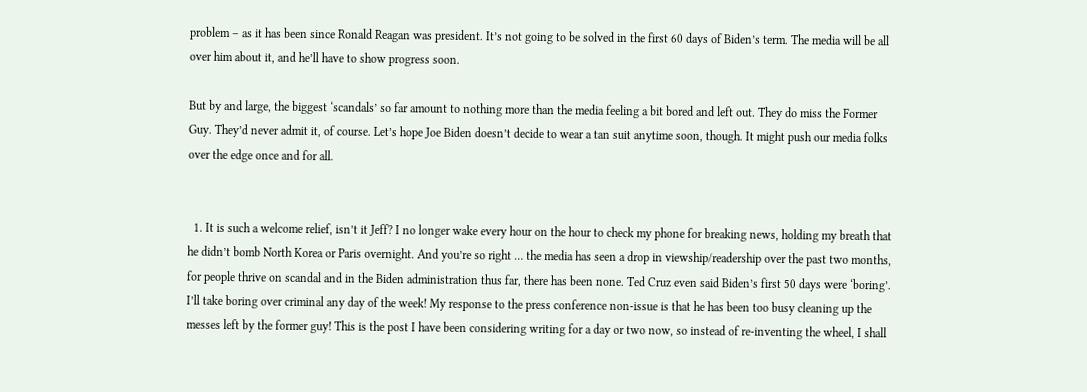problem – as it has been since Ronald Reagan was president. It’s not going to be solved in the first 60 days of Biden’s term. The media will be all over him about it, and he’ll have to show progress soon.

But by and large, the biggest ‘scandals’ so far amount to nothing more than the media feeling a bit bored and left out. They do miss the Former Guy. They’d never admit it, of course. Let’s hope Joe Biden doesn’t decide to wear a tan suit anytime soon, though. It might push our media folks over the edge once and for all.


  1. It is such a welcome relief, isn’t it Jeff? I no longer wake every hour on the hour to check my phone for breaking news, holding my breath that he didn’t bomb North Korea or Paris overnight. And you’re so right … the media has seen a drop in viewship/readership over the past two months, for people thrive on scandal and in the Biden administration thus far, there has been none. Ted Cruz even said Biden’s first 50 days were ‘boring’. I’ll take boring over criminal any day of the week! My response to the press conference non-issue is that he has been too busy cleaning up the messes left by the former guy! This is the post I have been considering writing for a day or two now, so instead of re-inventing the wheel, I shall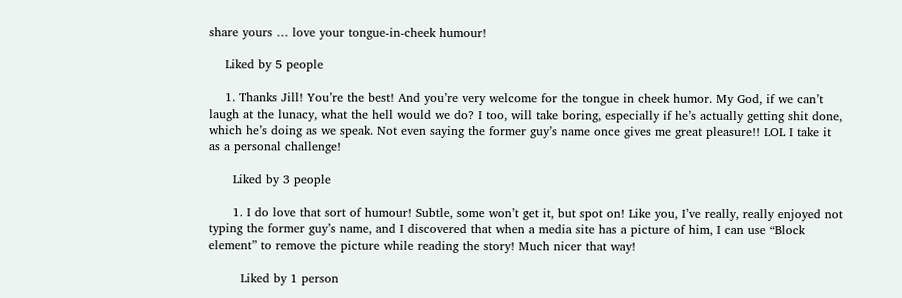share yours … love your tongue-in-cheek humour!

    Liked by 5 people

    1. Thanks Jill! You’re the best! And you’re very welcome for the tongue in cheek humor. My God, if we can’t laugh at the lunacy, what the hell would we do? I too, will take boring, especially if he’s actually getting shit done, which he’s doing as we speak. Not even saying the former guy’s name once gives me great pleasure!! LOL I take it as a personal challenge!

      Liked by 3 people

      1. I do love that sort of humour! Subtle, some won’t get it, but spot on! Like you, I’ve really, really enjoyed not typing the former guy’s name, and I discovered that when a media site has a picture of him, I can use “Block element” to remove the picture while reading the story! Much nicer that way!

        Liked by 1 person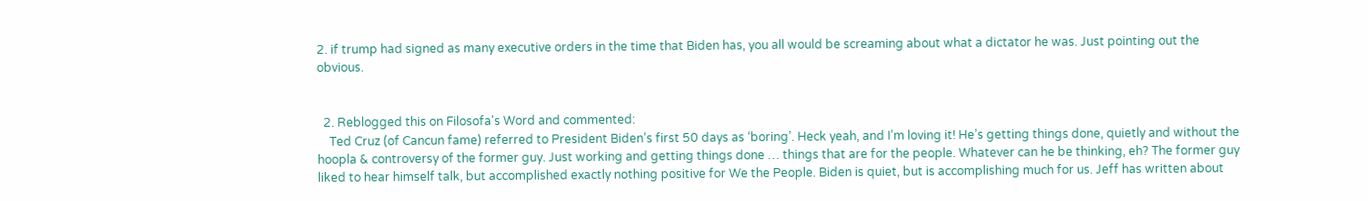2. if trump had signed as many executive orders in the time that Biden has, you all would be screaming about what a dictator he was. Just pointing out the obvious.


  2. Reblogged this on Filosofa's Word and commented:
    Ted Cruz (of Cancun fame) referred to President Biden’s first 50 days as ‘boring’. Heck yeah, and I’m loving it! He’s getting things done, quietly and without the hoopla & controversy of the former guy. Just working and getting things done … things that are for the people. Whatever can he be thinking, eh? The former guy liked to hear himself talk, but accomplished exactly nothing positive for We the People. Biden is quiet, but is accomplishing much for us. Jeff has written about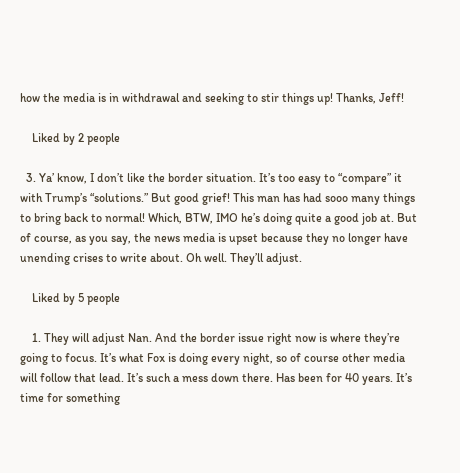how the media is in withdrawal and seeking to stir things up! Thanks, Jeff!

    Liked by 2 people

  3. Ya’ know, I don’t like the border situation. It’s too easy to “compare” it with Trump’s “solutions.” But good grief! This man has had sooo many things to bring back to normal! Which, BTW, IMO he’s doing quite a good job at. But of course, as you say, the news media is upset because they no longer have unending crises to write about. Oh well. They’ll adjust.

    Liked by 5 people

    1. They will adjust Nan. And the border issue right now is where they’re going to focus. It’s what Fox is doing every night, so of course other media will follow that lead. It’s such a mess down there. Has been for 40 years. It’s time for something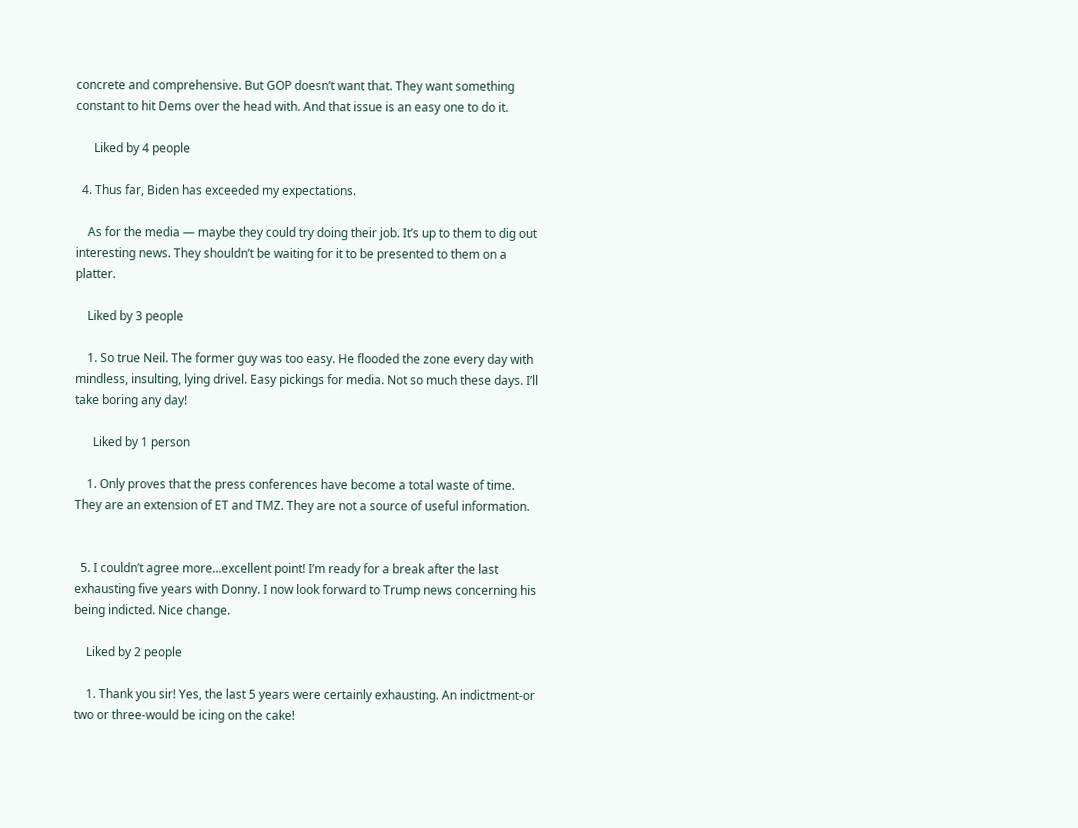concrete and comprehensive. But GOP doesn’t want that. They want something constant to hit Dems over the head with. And that issue is an easy one to do it.

      Liked by 4 people

  4. Thus far, Biden has exceeded my expectations.

    As for the media — maybe they could try doing their job. It’s up to them to dig out interesting news. They shouldn’t be waiting for it to be presented to them on a platter.

    Liked by 3 people

    1. So true Neil. The former guy was too easy. He flooded the zone every day with mindless, insulting, lying drivel. Easy pickings for media. Not so much these days. I’ll take boring any day!

      Liked by 1 person

    1. Only proves that the press conferences have become a total waste of time. They are an extension of ET and TMZ. They are not a source of useful information.


  5. I couldn’t agree more…excellent point! I’m ready for a break after the last exhausting five years with Donny. I now look forward to Trump news concerning his being indicted. Nice change.

    Liked by 2 people

    1. Thank you sir! Yes, the last 5 years were certainly exhausting. An indictment-or two or three-would be icing on the cake!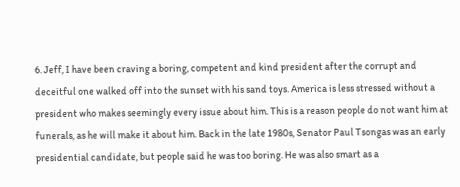6. Jeff, I have been craving a boring, competent and kind president after the corrupt and deceitful one walked off into the sunset with his sand toys. America is less stressed without a president who makes seemingly every issue about him. This is a reason people do not want him at funerals, as he will make it about him. Back in the late 1980s, Senator Paul Tsongas was an early presidential candidate, but people said he was too boring. He was also smart as a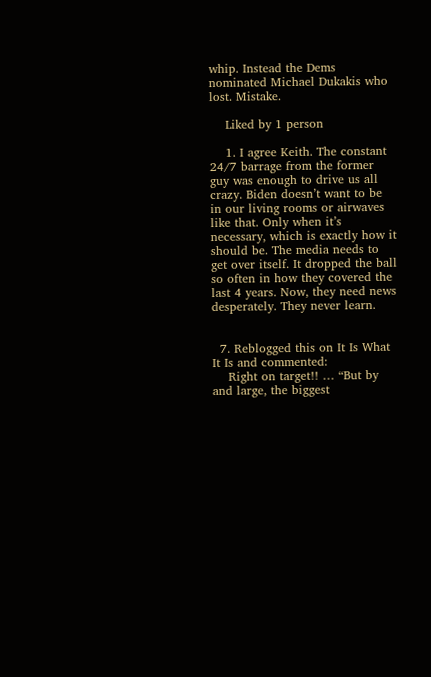whip. Instead the Dems nominated Michael Dukakis who lost. Mistake.

    Liked by 1 person

    1. I agree Keith. The constant 24/7 barrage from the former guy was enough to drive us all crazy. Biden doesn’t want to be in our living rooms or airwaves like that. Only when it’s necessary, which is exactly how it should be. The media needs to get over itself. It dropped the ball so often in how they covered the last 4 years. Now, they need news desperately. They never learn.


  7. Reblogged this on It Is What It Is and commented:
    Right on target!! … “But by and large, the biggest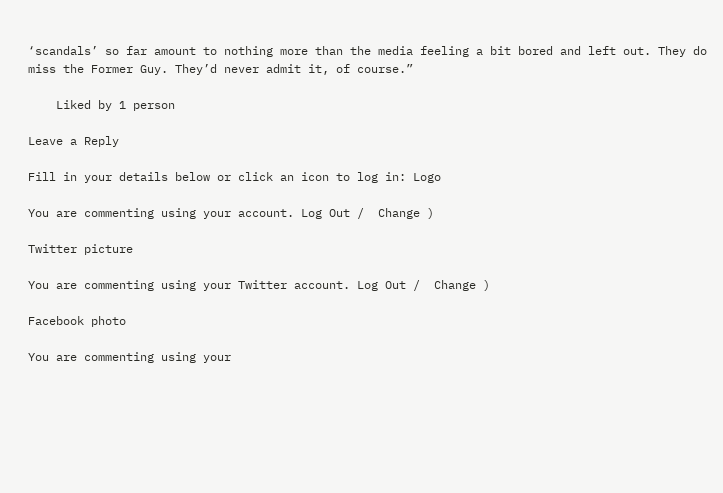‘scandals’ so far amount to nothing more than the media feeling a bit bored and left out. They do miss the Former Guy. They’d never admit it, of course.”

    Liked by 1 person

Leave a Reply

Fill in your details below or click an icon to log in: Logo

You are commenting using your account. Log Out /  Change )

Twitter picture

You are commenting using your Twitter account. Log Out /  Change )

Facebook photo

You are commenting using your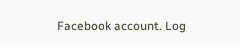Facebook account. Log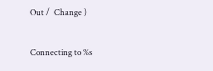Out /  Change )

Connecting to %s